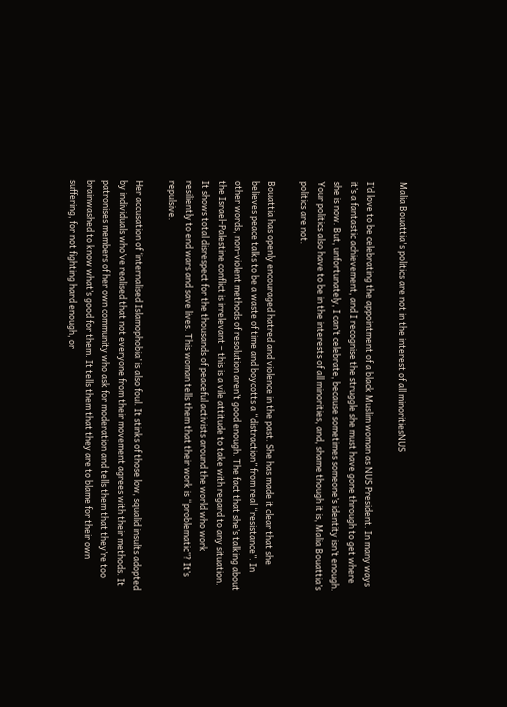Malia Bouattia's politics are not in the interest of all minoritiesNUS

I’d love to be celebrating the appointment of a black Muslim woman as NUS President. In many ways it’s a fantastic achievement, and I recognise the struggle she must have gone through to get where she is now. But, unfortunately, I can’t celebrate, because sometimes someone’s identity isn’t enough. Your politics also have to be in the interests of all minorities, and, shame though it is, Malia Bouattia’s politics are not.

Bouattia has openly encouraged hatred and violence in the past. She has made it clear that she believes peace talks to be a waste of time and boycotts a “distraction” from real “resistance”. In other words, non-violent methods of resolution aren’t good enough. The fact that she’s talking about the Israel-Palestine conflict is irrelevant – this is a vile attitude to take with regard to any situation. It shows total disrespect for the thousands of peaceful activists around the world who work resiliently to end wars and save lives. This woman tells them that their work is “problematic”? It’s repulsive.

Her accusation of ‘internalised Islamophobia’ is also foul. It stinks of those low, squalid insults adopted by individuals who’ve realised that not everyone from their movement agrees with their methods. It patronises members of her own community who ask for moderation and tells them that they’re too brainwashed to know what’s good for them. It tells them that they are to blame for their own suffering, for not fighting hard enough, or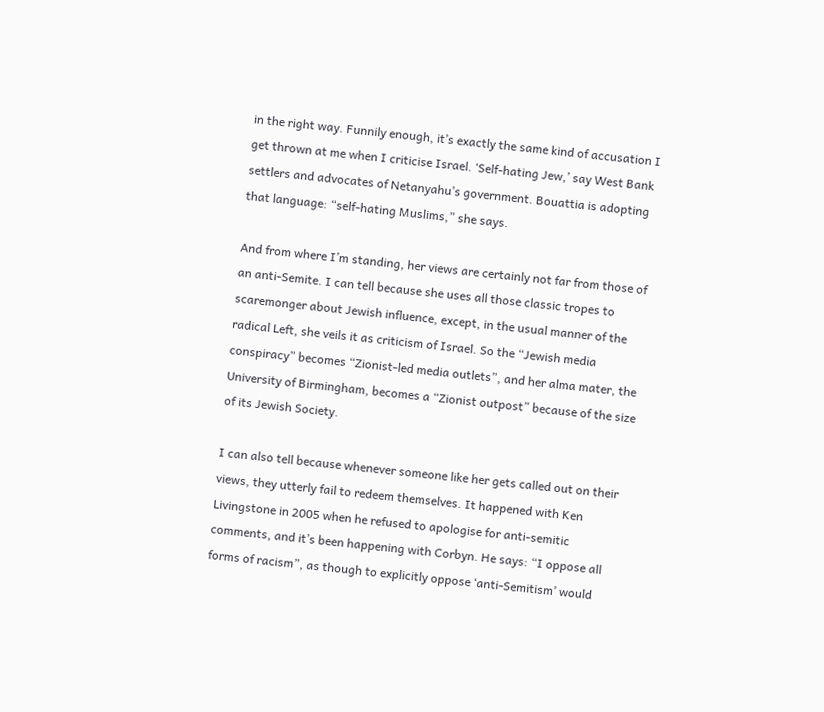in the right way. Funnily enough, it’s exactly the same kind of accusation I get thrown at me when I criticise Israel. ‘Self-hating Jew,’ say West Bank settlers and advocates of Netanyahu’s government. Bouattia is adopting that language: “self-hating Muslims,” she says.

And from where I’m standing, her views are certainly not far from those of an anti-Semite. I can tell because she uses all those classic tropes to scaremonger about Jewish influence, except, in the usual manner of the radical Left, she veils it as criticism of Israel. So the “Jewish media conspiracy” becomes “Zionist-led media outlets”, and her alma mater, the University of Birmingham, becomes a “Zionist outpost” because of the size of its Jewish Society.

I can also tell because whenever someone like her gets called out on their views, they utterly fail to redeem themselves. It happened with Ken Livingstone in 2005 when he refused to apologise for anti-semitic comments, and it’s been happening with Corbyn. He says: “I oppose all forms of racism”, as though to explicitly oppose ‘anti-Semitism’ would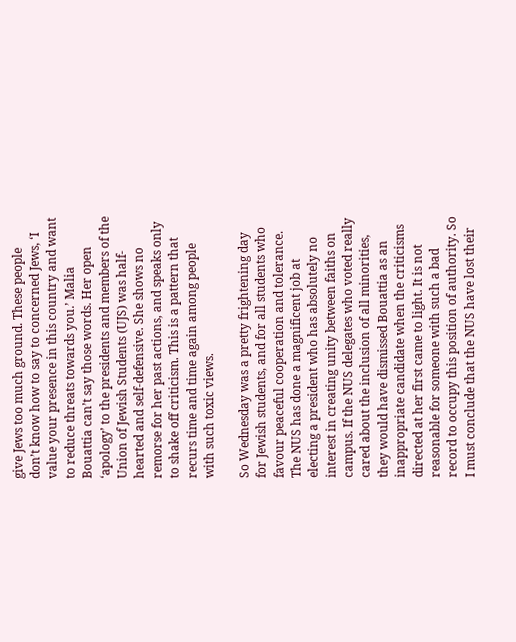give Jews too much ground. These people don’t know how to say to concerned Jews, ‘I value your presence in this country and want to reduce threats towards you.’ Malia Bouattia can’t say those words. Her open ‘apology’ to the presidents and members of the Union of Jewish Students (UJS) was half-hearted and self-defensive. She shows no remorse for her past actions, and speaks only to shake off criticism. This is a pattern that recurs time and time again among people with such toxic views.

So Wednesday was a pretty frightening day for Jewish students, and for all students who favour peaceful cooperation and tolerance. The NUS has done a magnificent job at electing a president who has absolutely no interest in creating unity between faiths on campus. If the NUS delegates who voted really cared about the inclusion of all minorities, they would have dismissed Bouattia as an inappropriate candidate when the criticisms directed at her first came to light. It is not reasonable for someone with such a bad record to occupy this position of authority. So I must conclude that the NUS have lost their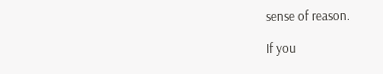sense of reason.

If you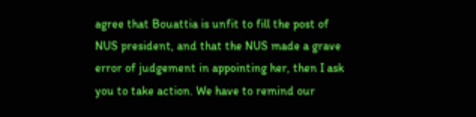agree that Bouattia is unfit to fill the post of NUS president, and that the NUS made a grave error of judgement in appointing her, then I ask you to take action. We have to remind our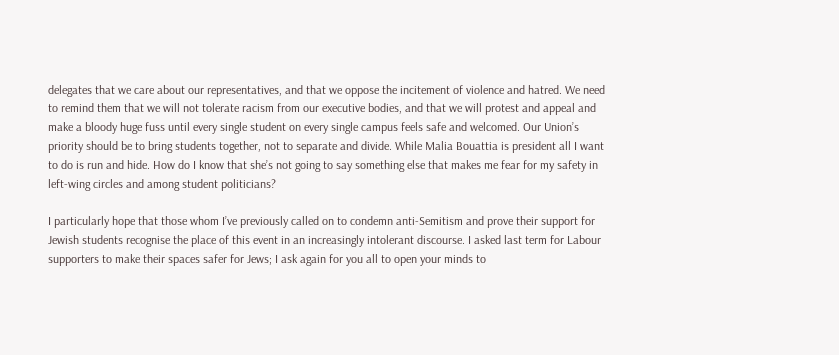delegates that we care about our representatives, and that we oppose the incitement of violence and hatred. We need to remind them that we will not tolerate racism from our executive bodies, and that we will protest and appeal and make a bloody huge fuss until every single student on every single campus feels safe and welcomed. Our Union’s priority should be to bring students together, not to separate and divide. While Malia Bouattia is president all I want to do is run and hide. How do I know that she’s not going to say something else that makes me fear for my safety in left-wing circles and among student politicians?

I particularly hope that those whom I’ve previously called on to condemn anti-Semitism and prove their support for Jewish students recognise the place of this event in an increasingly intolerant discourse. I asked last term for Labour supporters to make their spaces safer for Jews; I ask again for you all to open your minds to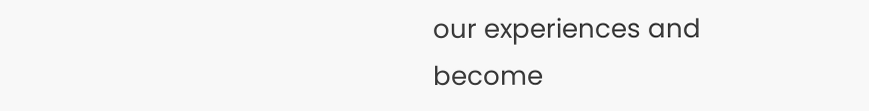our experiences and become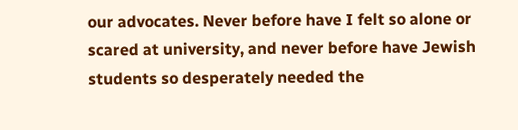our advocates. Never before have I felt so alone or scared at university, and never before have Jewish students so desperately needed the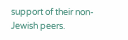support of their non-Jewish peers.